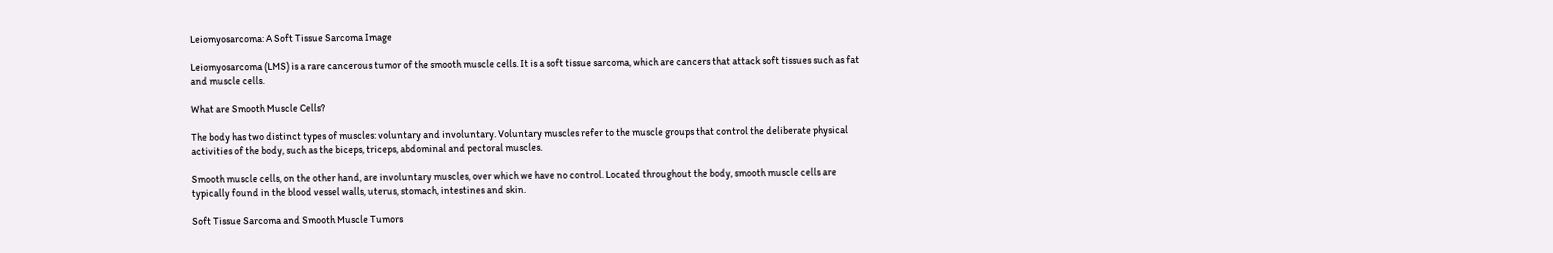Leiomyosarcoma: A Soft Tissue Sarcoma Image

Leiomyosarcoma (LMS) is a rare cancerous tumor of the smooth muscle cells. It is a soft tissue sarcoma, which are cancers that attack soft tissues such as fat and muscle cells.

What are Smooth Muscle Cells?

The body has two distinct types of muscles: voluntary and involuntary. Voluntary muscles refer to the muscle groups that control the deliberate physical activities of the body, such as the biceps, triceps, abdominal and pectoral muscles.

Smooth muscle cells, on the other hand, are involuntary muscles, over which we have no control. Located throughout the body, smooth muscle cells are typically found in the blood vessel walls, uterus, stomach, intestines and skin.

Soft Tissue Sarcoma and Smooth Muscle Tumors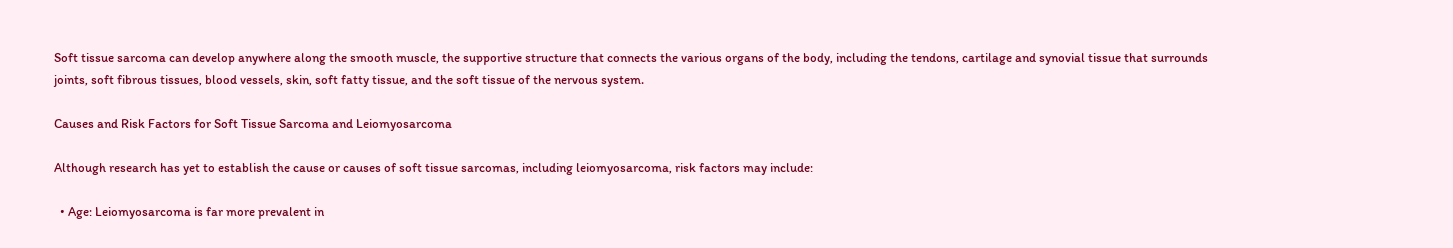Soft tissue sarcoma can develop anywhere along the smooth muscle, the supportive structure that connects the various organs of the body, including the tendons, cartilage and synovial tissue that surrounds joints, soft fibrous tissues, blood vessels, skin, soft fatty tissue, and the soft tissue of the nervous system.

Causes and Risk Factors for Soft Tissue Sarcoma and Leiomyosarcoma

Although research has yet to establish the cause or causes of soft tissue sarcomas, including leiomyosarcoma, risk factors may include:

  • Age: Leiomyosarcoma is far more prevalent in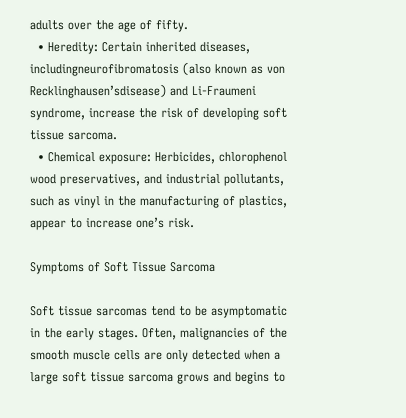adults over the age of fifty.
  • Heredity: Certain inherited diseases, includingneurofibromatosis (also known as von Recklinghausen’sdisease) and Li-Fraumeni syndrome, increase the risk of developing soft tissue sarcoma.
  • Chemical exposure: Herbicides, chlorophenol wood preservatives, and industrial pollutants, such as vinyl in the manufacturing of plastics, appear to increase one’s risk.

Symptoms of Soft Tissue Sarcoma

Soft tissue sarcomas tend to be asymptomatic in the early stages. Often, malignancies of the smooth muscle cells are only detected when a large soft tissue sarcoma grows and begins to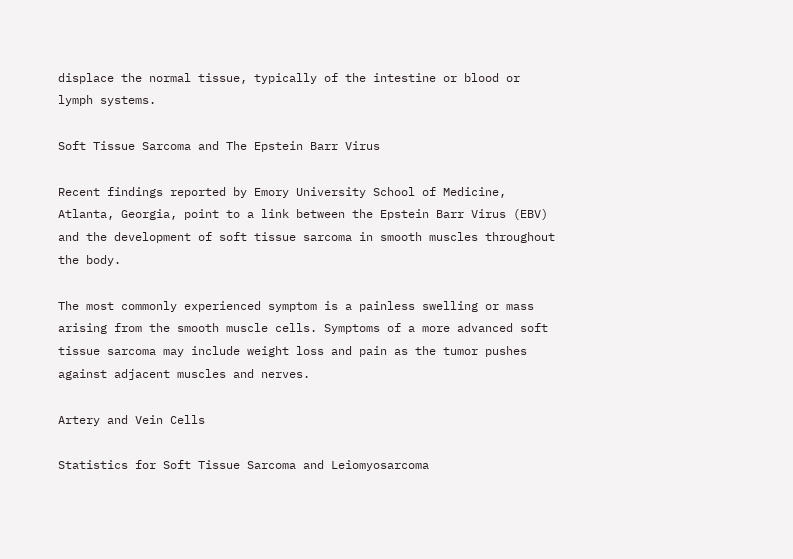displace the normal tissue, typically of the intestine or blood or lymph systems.

Soft Tissue Sarcoma and The Epstein Barr Virus

Recent findings reported by Emory University School of Medicine, Atlanta, Georgia, point to a link between the Epstein Barr Virus (EBV) and the development of soft tissue sarcoma in smooth muscles throughout the body.

The most commonly experienced symptom is a painless swelling or mass arising from the smooth muscle cells. Symptoms of a more advanced soft tissue sarcoma may include weight loss and pain as the tumor pushes against adjacent muscles and nerves.

Artery and Vein Cells

Statistics for Soft Tissue Sarcoma and Leiomyosarcoma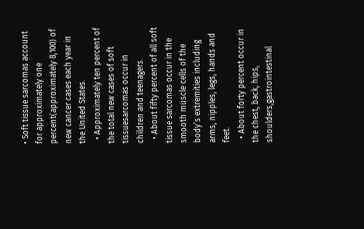• Soft tissue sarcomas account for approximately one percent(approximately 8,100) of new cancer cases each year in the United States.
  • Approximately ten percent of the total new cases of soft tissuesarcomas occur in children and teenagers.
  • About fifty percent of all soft tissue sarcomas occur in the smooth muscle cells of the body’s extremities including arms, nipples, legs, hands and feet.
  • About forty percent occur in the chest, back, hips, shoulders,gastrointestinal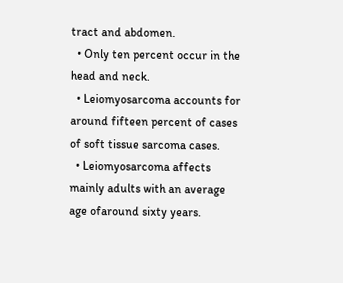tract and abdomen.
  • Only ten percent occur in the head and neck.
  • Leiomyosarcoma accounts for around fifteen percent of cases of soft tissue sarcoma cases.
  • Leiomyosarcoma affects mainly adults with an average age ofaround sixty years.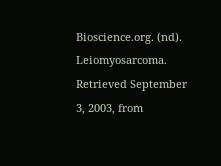Bioscience.org. (nd). Leiomyosarcoma. Retrieved September 3, 2003, from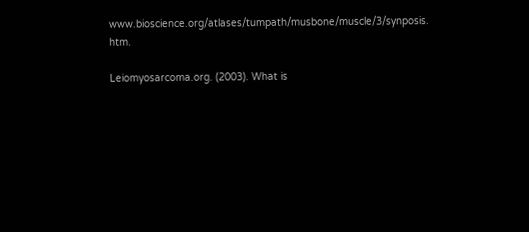www.bioscience.org/atlases/tumpath/musbone/muscle/3/synposis. htm.

Leiomyosarcoma.org. (2003). What is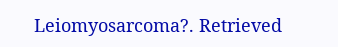Leiomyosarcoma?. Retrieved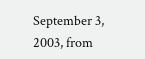September 3, 2003, from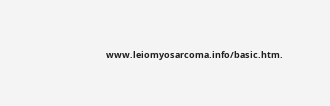www.leiomyosarcoma.info/basic.htm.